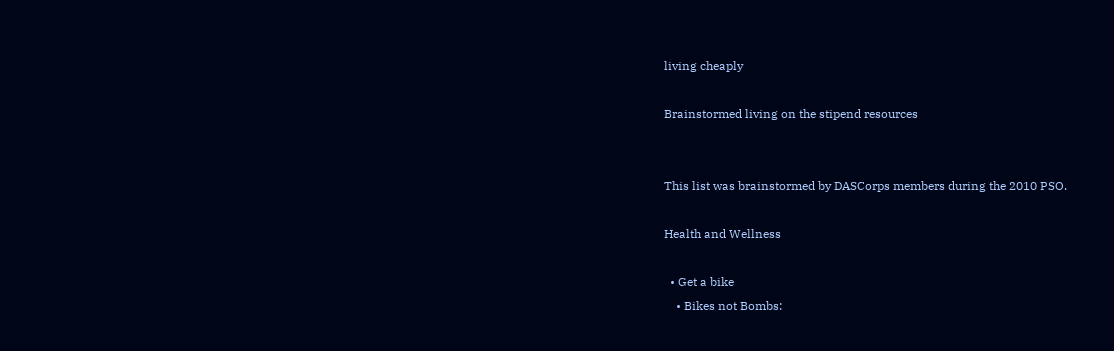living cheaply

Brainstormed living on the stipend resources


This list was brainstormed by DASCorps members during the 2010 PSO.

Health and Wellness

  • Get a bike
    • Bikes not Bombs: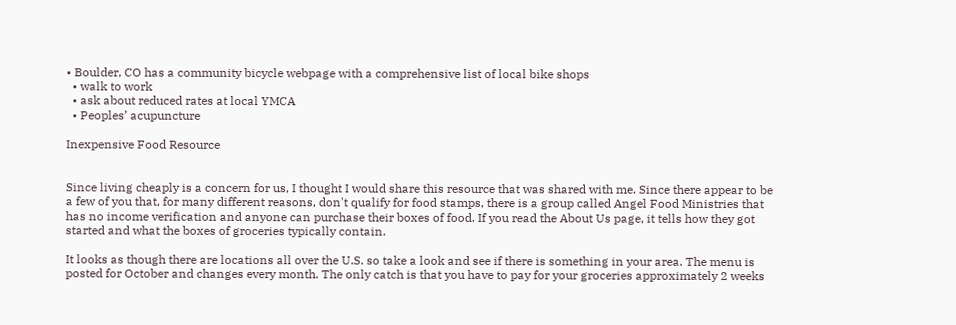• Boulder, CO has a community bicycle webpage with a comprehensive list of local bike shops
  • walk to work
  • ask about reduced rates at local YMCA
  • Peoples’ acupuncture

Inexpensive Food Resource


Since living cheaply is a concern for us, I thought I would share this resource that was shared with me. Since there appear to be a few of you that, for many different reasons, don't qualify for food stamps, there is a group called Angel Food Ministries that has no income verification and anyone can purchase their boxes of food. If you read the About Us page, it tells how they got started and what the boxes of groceries typically contain.

It looks as though there are locations all over the U.S. so take a look and see if there is something in your area. The menu is posted for October and changes every month. The only catch is that you have to pay for your groceries approximately 2 weeks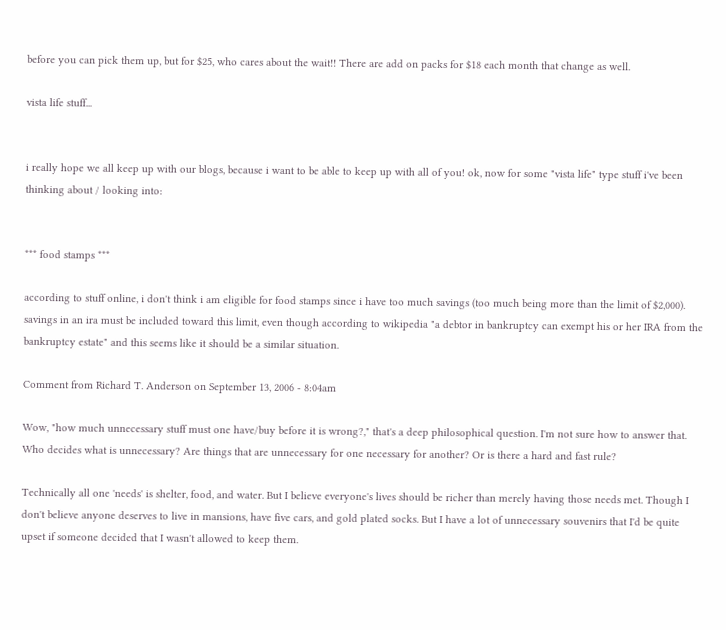before you can pick them up, but for $25, who cares about the wait!! There are add on packs for $18 each month that change as well.

vista life stuff...


i really hope we all keep up with our blogs, because i want to be able to keep up with all of you! ok, now for some "vista life" type stuff i've been thinking about / looking into:


*** food stamps ***

according to stuff online, i don't think i am eligible for food stamps since i have too much savings (too much being more than the limit of $2,000). savings in an ira must be included toward this limit, even though according to wikipedia "a debtor in bankruptcy can exempt his or her IRA from the bankruptcy estate" and this seems like it should be a similar situation.

Comment from Richard T. Anderson on September 13, 2006 - 8:04am

Wow, "how much unnecessary stuff must one have/buy before it is wrong?," that's a deep philosophical question. I'm not sure how to answer that. Who decides what is unnecessary? Are things that are unnecessary for one necessary for another? Or is there a hard and fast rule?

Technically all one 'needs' is shelter, food, and water. But I believe everyone's lives should be richer than merely having those needs met. Though I don't believe anyone deserves to live in mansions, have five cars, and gold plated socks. But I have a lot of unnecessary souvenirs that I'd be quite upset if someone decided that I wasn't allowed to keep them.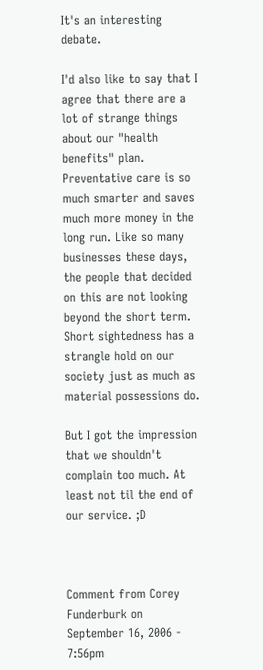It's an interesting debate.

I'd also like to say that I agree that there are a lot of strange things about our "health benefits" plan. Preventative care is so much smarter and saves much more money in the long run. Like so many businesses these days, the people that decided on this are not looking beyond the short term. Short sightedness has a strangle hold on our society just as much as material possessions do.

But I got the impression that we shouldn't complain too much. At least not til the end of our service. ;D



Comment from Corey Funderburk on September 16, 2006 - 7:56pm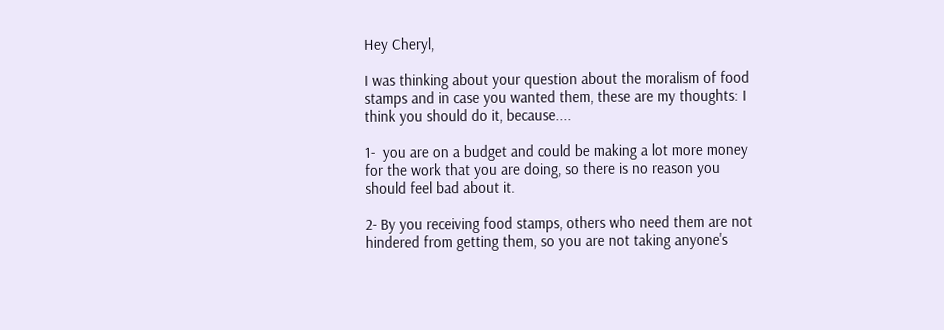Hey Cheryl,

I was thinking about your question about the moralism of food stamps and in case you wanted them, these are my thoughts: I think you should do it, because....

1-  you are on a budget and could be making a lot more money for the work that you are doing, so there is no reason you should feel bad about it.

2- By you receiving food stamps, others who need them are not hindered from getting them, so you are not taking anyone's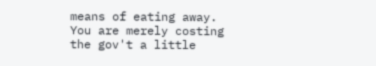means of eating away. You are merely costing the gov't a little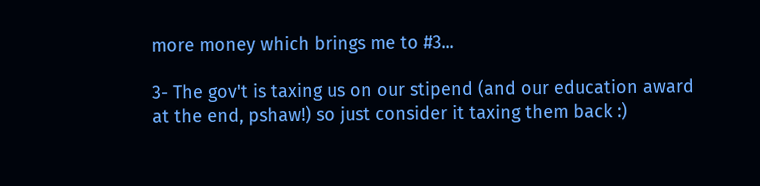more money which brings me to #3...

3- The gov't is taxing us on our stipend (and our education award at the end, pshaw!) so just consider it taxing them back :)